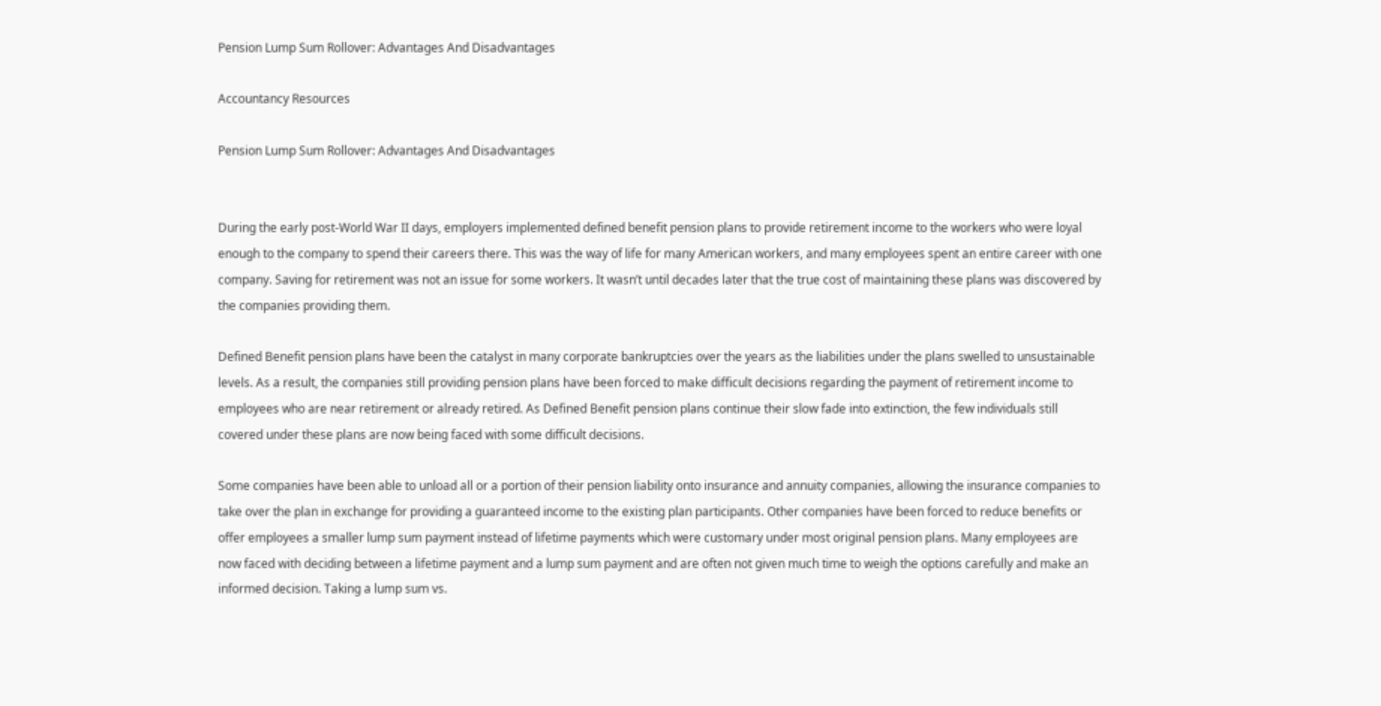Pension Lump Sum Rollover: Advantages And Disadvantages

Accountancy Resources

Pension Lump Sum Rollover: Advantages And Disadvantages


During the early post-World War II days, employers implemented defined benefit pension plans to provide retirement income to the workers who were loyal enough to the company to spend their careers there. This was the way of life for many American workers, and many employees spent an entire career with one company. Saving for retirement was not an issue for some workers. It wasn’t until decades later that the true cost of maintaining these plans was discovered by the companies providing them.

Defined Benefit pension plans have been the catalyst in many corporate bankruptcies over the years as the liabilities under the plans swelled to unsustainable levels. As a result, the companies still providing pension plans have been forced to make difficult decisions regarding the payment of retirement income to employees who are near retirement or already retired. As Defined Benefit pension plans continue their slow fade into extinction, the few individuals still covered under these plans are now being faced with some difficult decisions.

Some companies have been able to unload all or a portion of their pension liability onto insurance and annuity companies, allowing the insurance companies to take over the plan in exchange for providing a guaranteed income to the existing plan participants. Other companies have been forced to reduce benefits or offer employees a smaller lump sum payment instead of lifetime payments which were customary under most original pension plans. Many employees are now faced with deciding between a lifetime payment and a lump sum payment and are often not given much time to weigh the options carefully and make an informed decision. Taking a lump sum vs.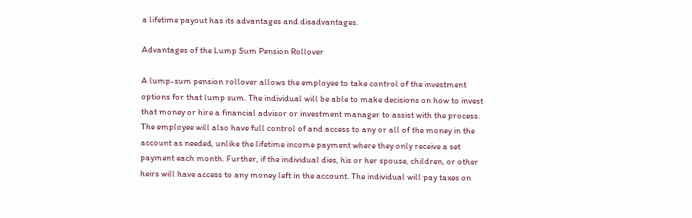a lifetime payout has its advantages and disadvantages.

Advantages of the Lump Sum Pension Rollover

A lump-sum pension rollover allows the employee to take control of the investment options for that lump sum. The individual will be able to make decisions on how to invest that money or hire a financial advisor or investment manager to assist with the process. The employee will also have full control of and access to any or all of the money in the account as needed, unlike the lifetime income payment where they only receive a set payment each month. Further, if the individual dies, his or her spouse, children, or other heirs will have access to any money left in the account. The individual will pay taxes on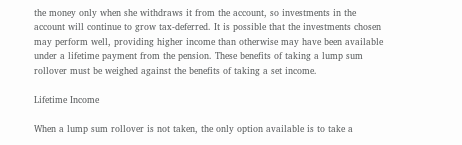the money only when she withdraws it from the account, so investments in the account will continue to grow tax-deferred. It is possible that the investments chosen may perform well, providing higher income than otherwise may have been available under a lifetime payment from the pension. These benefits of taking a lump sum rollover must be weighed against the benefits of taking a set income.

Lifetime Income

When a lump sum rollover is not taken, the only option available is to take a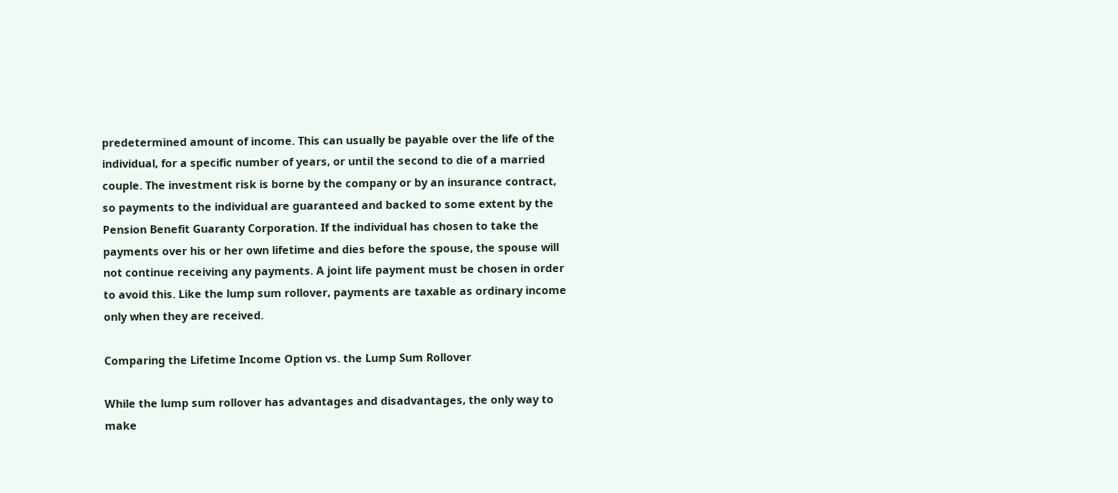predetermined amount of income. This can usually be payable over the life of the individual, for a specific number of years, or until the second to die of a married couple. The investment risk is borne by the company or by an insurance contract, so payments to the individual are guaranteed and backed to some extent by the Pension Benefit Guaranty Corporation. If the individual has chosen to take the payments over his or her own lifetime and dies before the spouse, the spouse will not continue receiving any payments. A joint life payment must be chosen in order to avoid this. Like the lump sum rollover, payments are taxable as ordinary income only when they are received.

Comparing the Lifetime Income Option vs. the Lump Sum Rollover

While the lump sum rollover has advantages and disadvantages, the only way to make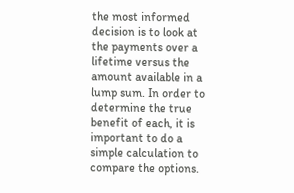the most informed decision is to look at the payments over a lifetime versus the amount available in a lump sum. In order to determine the true benefit of each, it is important to do a simple calculation to compare the options.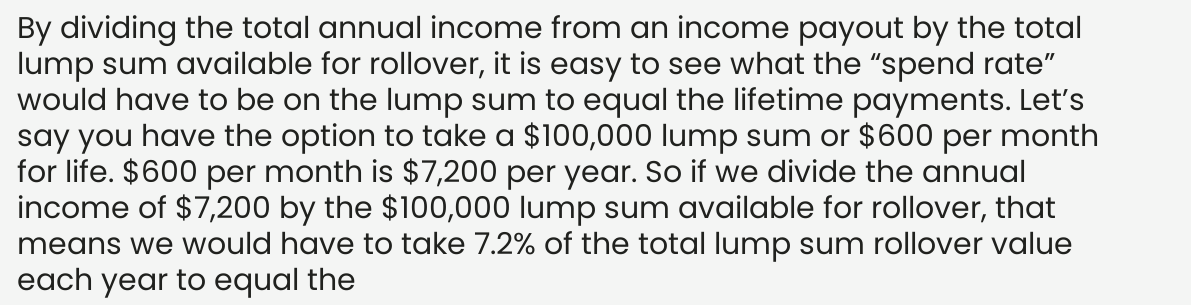By dividing the total annual income from an income payout by the total lump sum available for rollover, it is easy to see what the “spend rate” would have to be on the lump sum to equal the lifetime payments. Let’s say you have the option to take a $100,000 lump sum or $600 per month for life. $600 per month is $7,200 per year. So if we divide the annual income of $7,200 by the $100,000 lump sum available for rollover, that means we would have to take 7.2% of the total lump sum rollover value each year to equal the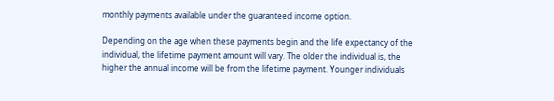monthly payments available under the guaranteed income option.

Depending on the age when these payments begin and the life expectancy of the individual, the lifetime payment amount will vary. The older the individual is, the higher the annual income will be from the lifetime payment. Younger individuals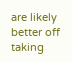are likely better off taking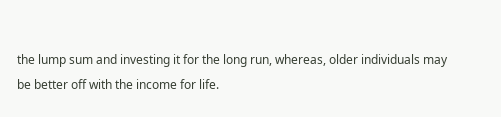the lump sum and investing it for the long run, whereas, older individuals may be better off with the income for life.